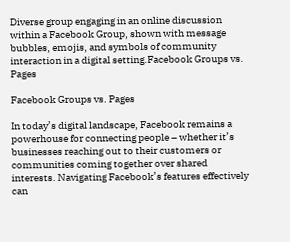Diverse group engaging in an online discussion within a Facebook Group, shown with message bubbles, emojis, and symbols of community interaction in a digital setting.Facebook Groups vs. Pages

Facebook Groups vs. Pages

In today’s digital landscape, Facebook remains a powerhouse for connecting people – whether it’s businesses reaching out to their customers or communities coming together over shared interests. Navigating Facebook’s features effectively can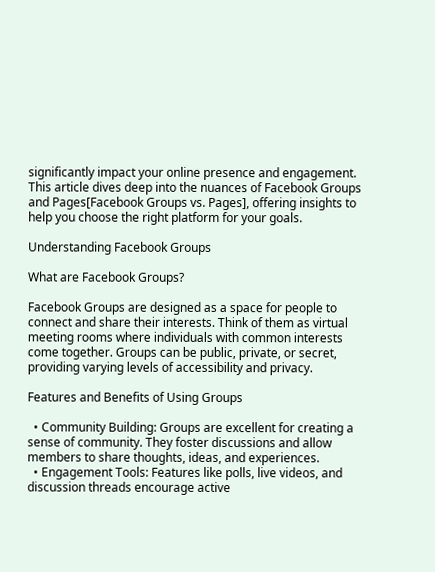significantly impact your online presence and engagement. This article dives deep into the nuances of Facebook Groups and Pages[Facebook Groups vs. Pages], offering insights to help you choose the right platform for your goals.

Understanding Facebook Groups

What are Facebook Groups?

Facebook Groups are designed as a space for people to connect and share their interests. Think of them as virtual meeting rooms where individuals with common interests come together. Groups can be public, private, or secret, providing varying levels of accessibility and privacy.

Features and Benefits of Using Groups

  • Community Building: Groups are excellent for creating a sense of community. They foster discussions and allow members to share thoughts, ideas, and experiences.
  • Engagement Tools: Features like polls, live videos, and discussion threads encourage active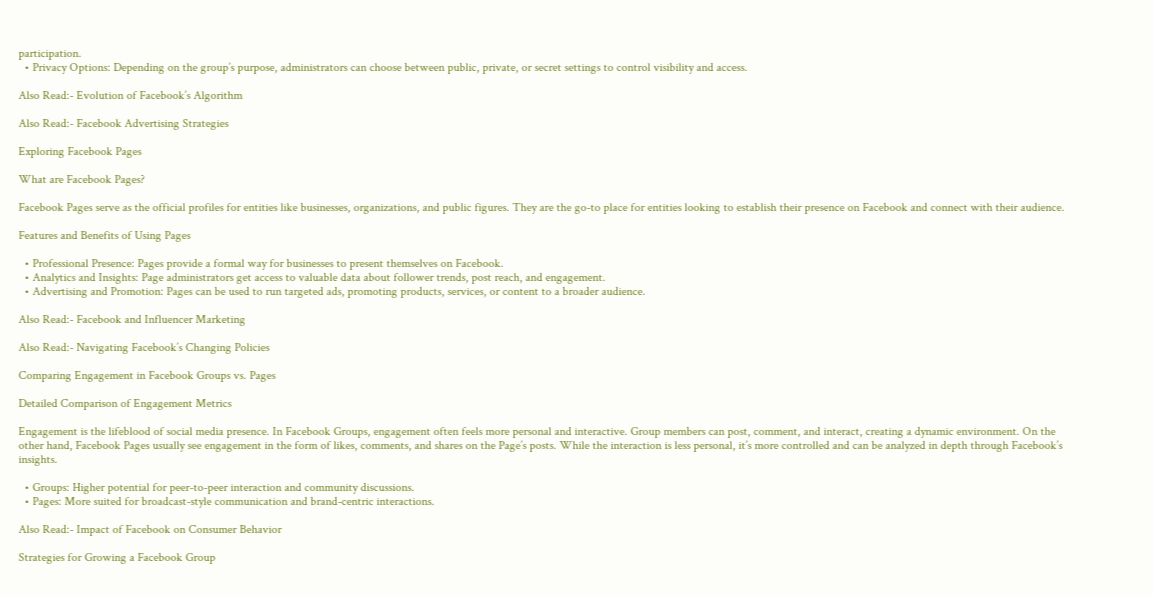participation.
  • Privacy Options: Depending on the group’s purpose, administrators can choose between public, private, or secret settings to control visibility and access.

Also Read:- Evolution of Facebook’s Algorithm

Also Read:- Facebook Advertising Strategies

Exploring Facebook Pages

What are Facebook Pages?

Facebook Pages serve as the official profiles for entities like businesses, organizations, and public figures. They are the go-to place for entities looking to establish their presence on Facebook and connect with their audience.

Features and Benefits of Using Pages

  • Professional Presence: Pages provide a formal way for businesses to present themselves on Facebook.
  • Analytics and Insights: Page administrators get access to valuable data about follower trends, post reach, and engagement.
  • Advertising and Promotion: Pages can be used to run targeted ads, promoting products, services, or content to a broader audience.

Also Read:- Facebook and Influencer Marketing

Also Read:- Navigating Facebook’s Changing Policies

Comparing Engagement in Facebook Groups vs. Pages

Detailed Comparison of Engagement Metrics

Engagement is the lifeblood of social media presence. In Facebook Groups, engagement often feels more personal and interactive. Group members can post, comment, and interact, creating a dynamic environment. On the other hand, Facebook Pages usually see engagement in the form of likes, comments, and shares on the Page’s posts. While the interaction is less personal, it’s more controlled and can be analyzed in depth through Facebook’s insights.

  • Groups: Higher potential for peer-to-peer interaction and community discussions.
  • Pages: More suited for broadcast-style communication and brand-centric interactions.

Also Read:- Impact of Facebook on Consumer Behavior

Strategies for Growing a Facebook Group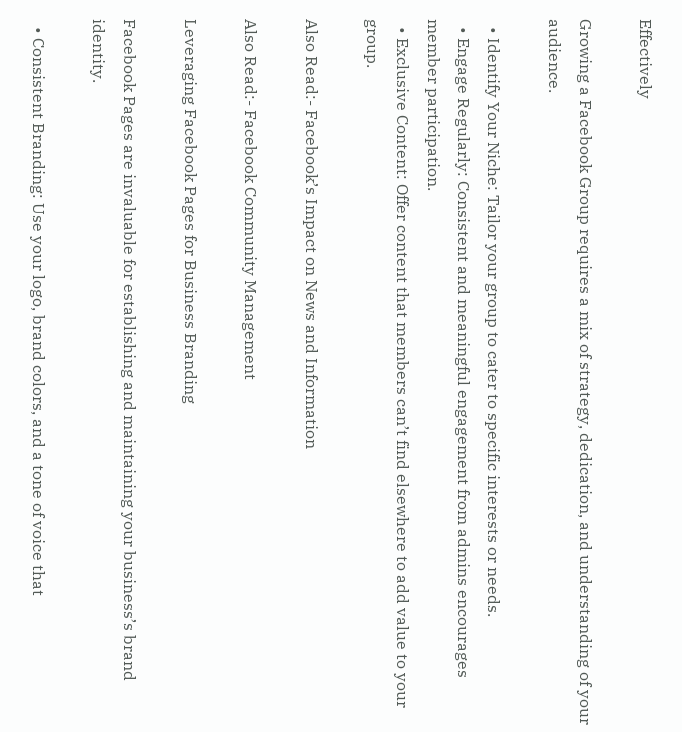Effectively

Growing a Facebook Group requires a mix of strategy, dedication, and understanding of your audience.

  • Identify Your Niche: Tailor your group to cater to specific interests or needs.
  • Engage Regularly: Consistent and meaningful engagement from admins encourages member participation.
  • Exclusive Content: Offer content that members can’t find elsewhere to add value to your group.

Also Read:- Facebook’s Impact on News and Information

Also Read:- Facebook Community Management

Leveraging Facebook Pages for Business Branding

Facebook Pages are invaluable for establishing and maintaining your business’s brand identity.

  • Consistent Branding: Use your logo, brand colors, and a tone of voice that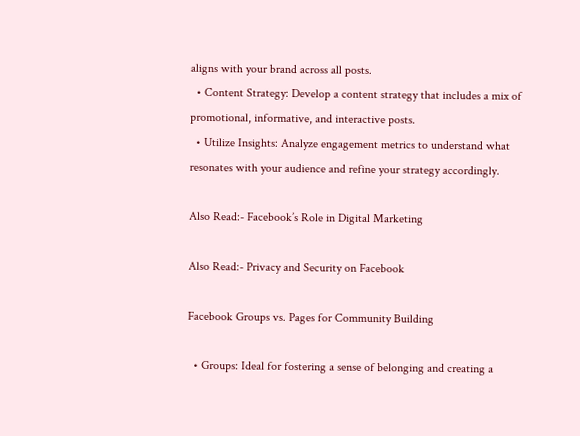aligns with your brand across all posts.
  • Content Strategy: Develop a content strategy that includes a mix of promotional, informative, and interactive posts.
  • Utilize Insights: Analyze engagement metrics to understand what resonates with your audience and refine your strategy accordingly.

Also Read:- Facebook’s Role in Digital Marketing

Also Read:- Privacy and Security on Facebook

Facebook Groups vs. Pages for Community Building

  • Groups: Ideal for fostering a sense of belonging and creating a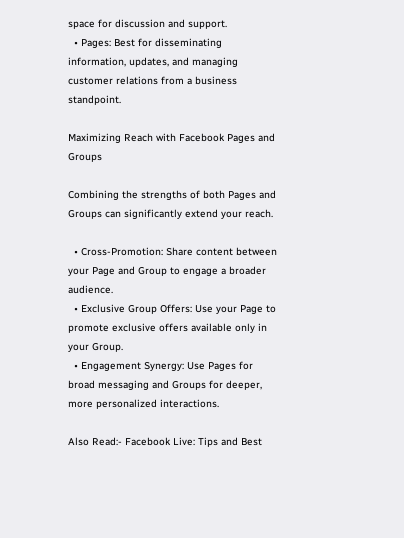space for discussion and support.
  • Pages: Best for disseminating information, updates, and managing customer relations from a business standpoint.

Maximizing Reach with Facebook Pages and Groups

Combining the strengths of both Pages and Groups can significantly extend your reach.

  • Cross-Promotion: Share content between your Page and Group to engage a broader audience.
  • Exclusive Group Offers: Use your Page to promote exclusive offers available only in your Group.
  • Engagement Synergy: Use Pages for broad messaging and Groups for deeper, more personalized interactions.

Also Read:- Facebook Live: Tips and Best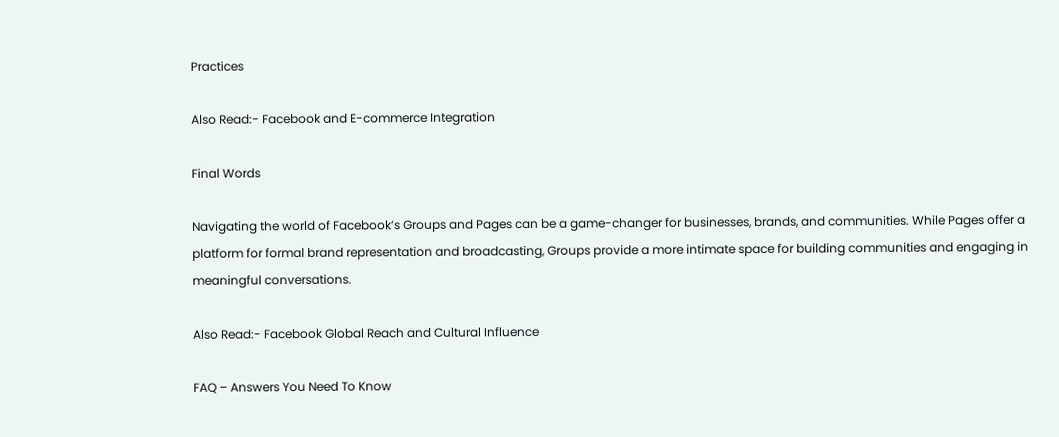Practices

Also Read:- Facebook and E-commerce Integration

Final Words

Navigating the world of Facebook’s Groups and Pages can be a game-changer for businesses, brands, and communities. While Pages offer a platform for formal brand representation and broadcasting, Groups provide a more intimate space for building communities and engaging in meaningful conversations.

Also Read:- Facebook Global Reach and Cultural Influence

FAQ – Answers You Need To Know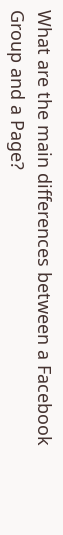What are the main differences between a Facebook Group and a Page?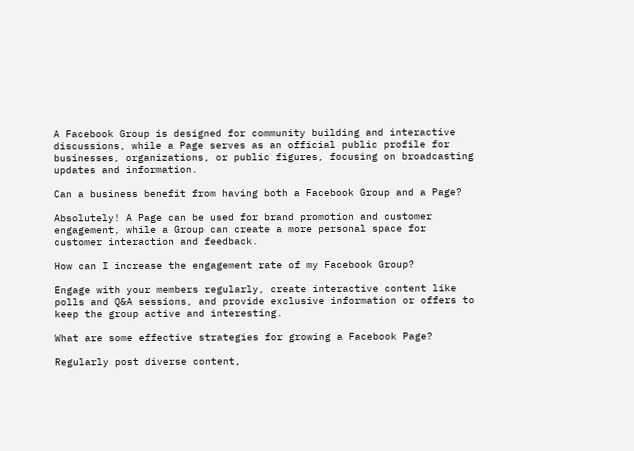A Facebook Group is designed for community building and interactive discussions, while a Page serves as an official public profile for businesses, organizations, or public figures, focusing on broadcasting updates and information.

Can a business benefit from having both a Facebook Group and a Page?

Absolutely! A Page can be used for brand promotion and customer engagement, while a Group can create a more personal space for customer interaction and feedback.

How can I increase the engagement rate of my Facebook Group?

Engage with your members regularly, create interactive content like polls and Q&A sessions, and provide exclusive information or offers to keep the group active and interesting.

What are some effective strategies for growing a Facebook Page?

Regularly post diverse content,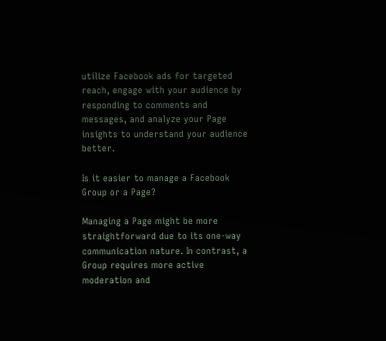utilize Facebook ads for targeted reach, engage with your audience by responding to comments and messages, and analyze your Page insights to understand your audience better.

Is it easier to manage a Facebook Group or a Page?

Managing a Page might be more straightforward due to its one-way communication nature. In contrast, a Group requires more active moderation and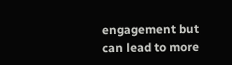engagement but can lead to more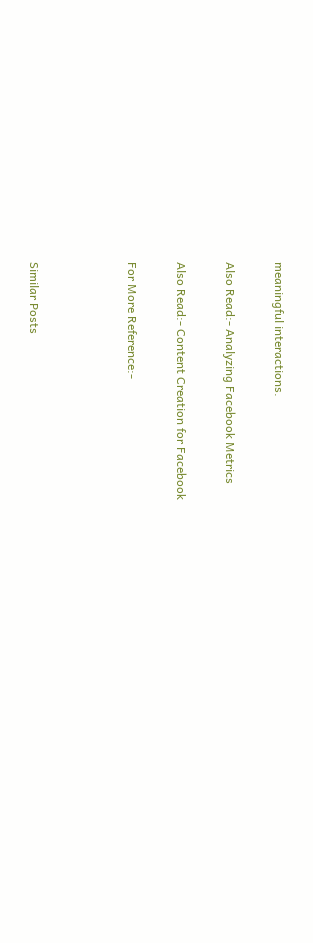meaningful interactions.

Also Read:- Analyzing Facebook Metrics

Also Read:- Content Creation for Facebook

For More Reference:-



Similar Posts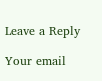Leave a Reply

Your email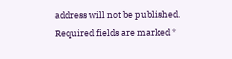address will not be published. Required fields are marked *